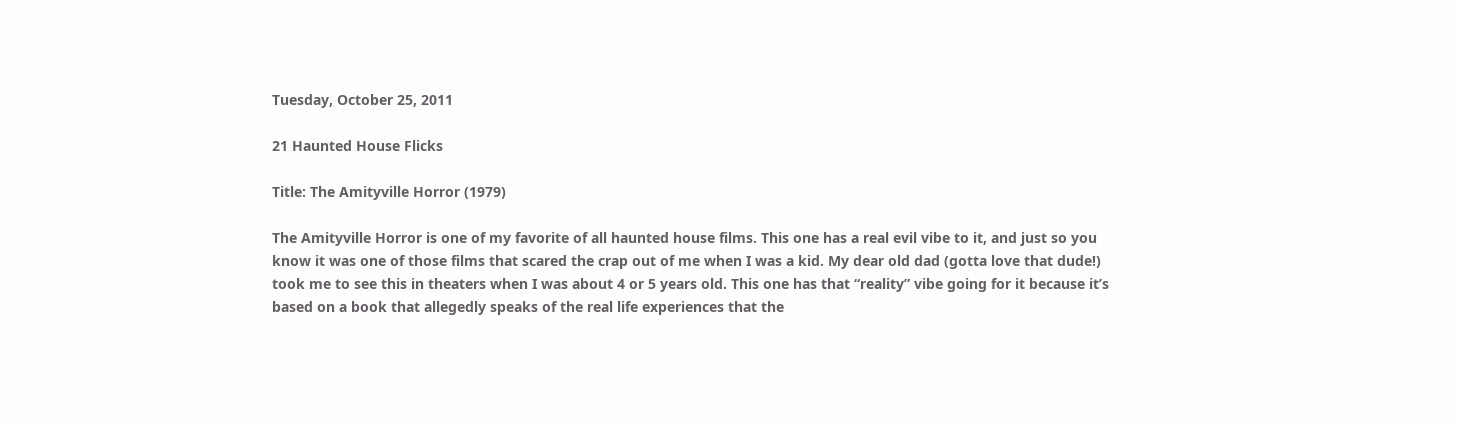Tuesday, October 25, 2011

21 Haunted House Flicks

Title: The Amityville Horror (1979)

The Amityville Horror is one of my favorite of all haunted house films. This one has a real evil vibe to it, and just so you know it was one of those films that scared the crap out of me when I was a kid. My dear old dad (gotta love that dude!) took me to see this in theaters when I was about 4 or 5 years old. This one has that “reality” vibe going for it because it’s based on a book that allegedly speaks of the real life experiences that the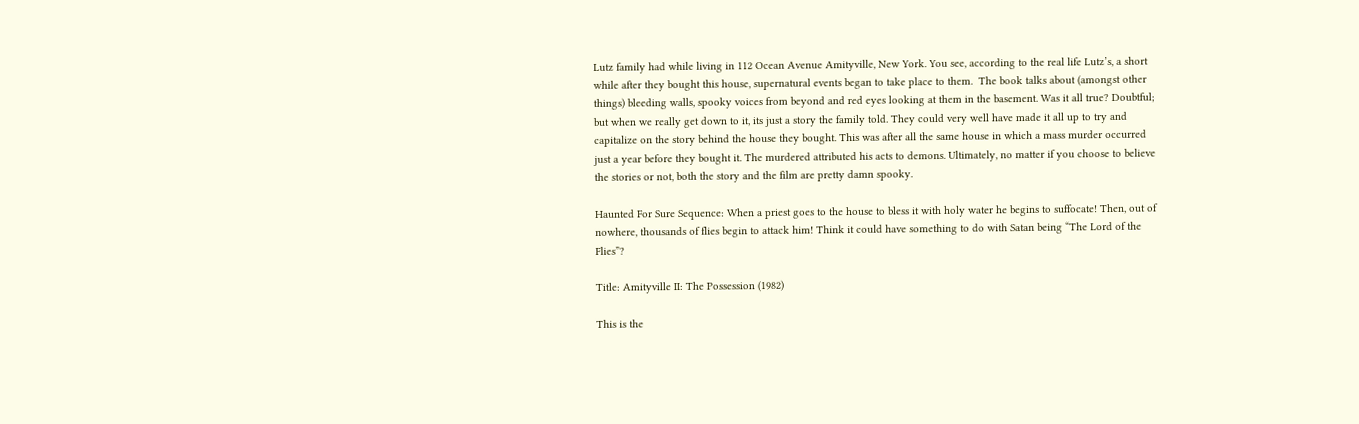Lutz family had while living in 112 Ocean Avenue Amityville, New York. You see, according to the real life Lutz’s, a short while after they bought this house, supernatural events began to take place to them.  The book talks about (amongst other things) bleeding walls, spooky voices from beyond and red eyes looking at them in the basement. Was it all true? Doubtful; but when we really get down to it, its just a story the family told. They could very well have made it all up to try and capitalize on the story behind the house they bought. This was after all the same house in which a mass murder occurred just a year before they bought it. The murdered attributed his acts to demons. Ultimately, no matter if you choose to believe the stories or not, both the story and the film are pretty damn spooky.

Haunted For Sure Sequence: When a priest goes to the house to bless it with holy water he begins to suffocate! Then, out of nowhere, thousands of flies begin to attack him! Think it could have something to do with Satan being “The Lord of the Flies”?

Title: Amityville II: The Possession (1982)

This is the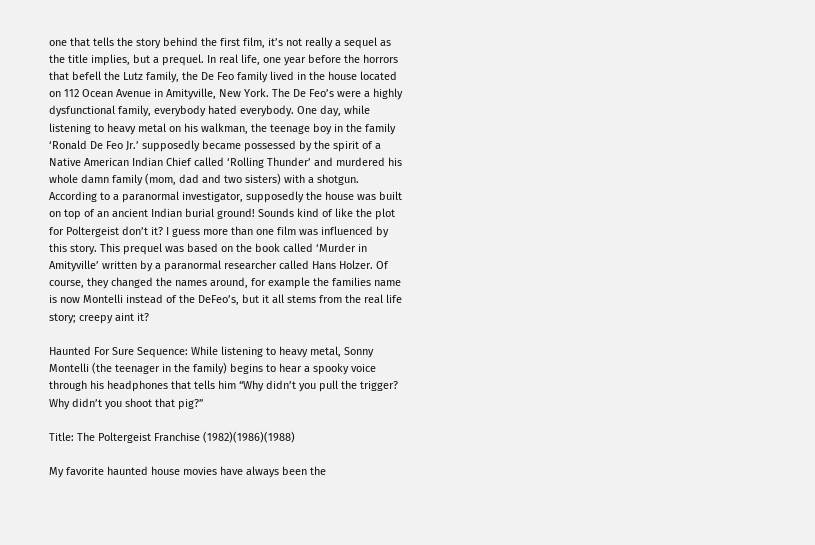one that tells the story behind the first film, it’s not really a sequel as the title implies, but a prequel. In real life, one year before the horrors that befell the Lutz family, the De Feo family lived in the house located on 112 Ocean Avenue in Amityville, New York. The De Feo’s were a highly dysfunctional family, everybody hated everybody. One day, while listening to heavy metal on his walkman, the teenage boy in the family ‘Ronald De Feo Jr.’ supposedly became possessed by the spirit of a Native American Indian Chief called ‘Rolling Thunder’ and murdered his whole damn family (mom, dad and two sisters) with a shotgun. According to a paranormal investigator, supposedly the house was built on top of an ancient Indian burial ground! Sounds kind of like the plot for Poltergeist don’t it? I guess more than one film was influenced by this story. This prequel was based on the book called ‘Murder in Amityville’ written by a paranormal researcher called Hans Holzer. Of course, they changed the names around, for example the families name is now Montelli instead of the DeFeo’s, but it all stems from the real life story; creepy aint it?

Haunted For Sure Sequence: While listening to heavy metal, Sonny Montelli (the teenager in the family) begins to hear a spooky voice through his headphones that tells him “Why didn’t you pull the trigger? Why didn’t you shoot that pig?”

Title: The Poltergeist Franchise (1982)(1986)(1988)

My favorite haunted house movies have always been the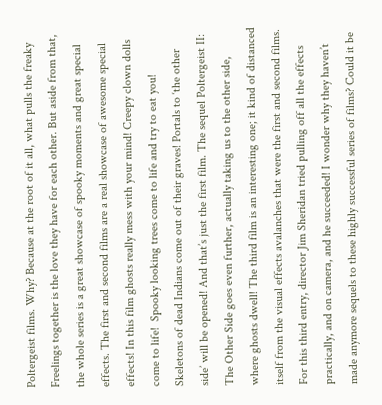Poltergeist films. Why? Because at the root of it all, what pulls the freaky Freelings together is the love they have for each other. But aside from that, the whole series is a great showcase of spooky moments and great special effects. The first and second films are a real showcase of awesome special effects! In this film ghosts really mess with your mind! Creepy clown dolls come to life!  Spooky looking trees come to life and try to eat you! Skeletons of dead Indians come out of their graves! Portals to ‘the other side’ will be opened! And that’s just the first film. The sequel Poltergeist II: The Other Side goes even further, actually taking us to the other side, where ghosts dwell! The third film is an interesting one; it kind of distanced itself from the visual effects avalanches that were the first and second films. For this third entry, director Jim Sheridan tried pulling off all the effects practically, and on camera, and he succeeded! I wonder why they haven’t made anymore sequels to these highly successful series of films? Could it be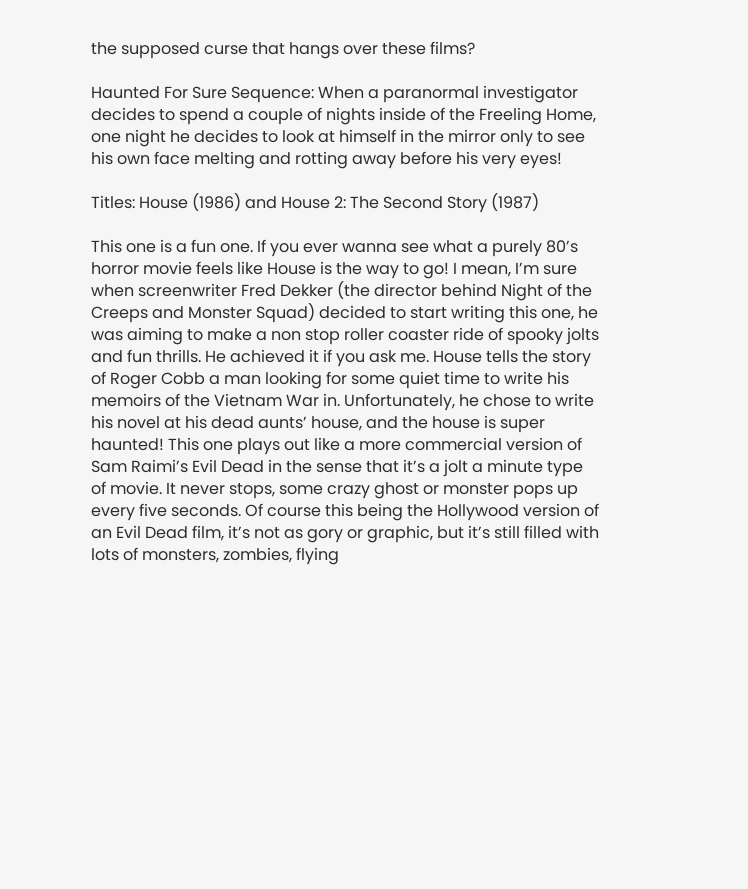the supposed curse that hangs over these films?

Haunted For Sure Sequence: When a paranormal investigator decides to spend a couple of nights inside of the Freeling Home, one night he decides to look at himself in the mirror only to see his own face melting and rotting away before his very eyes!

Titles: House (1986) and House 2: The Second Story (1987)

This one is a fun one. If you ever wanna see what a purely 80’s horror movie feels like House is the way to go! I mean, I’m sure when screenwriter Fred Dekker (the director behind Night of the Creeps and Monster Squad) decided to start writing this one, he was aiming to make a non stop roller coaster ride of spooky jolts and fun thrills. He achieved it if you ask me. House tells the story of Roger Cobb a man looking for some quiet time to write his memoirs of the Vietnam War in. Unfortunately, he chose to write his novel at his dead aunts’ house, and the house is super haunted! This one plays out like a more commercial version of Sam Raimi’s Evil Dead in the sense that it’s a jolt a minute type of movie. It never stops, some crazy ghost or monster pops up every five seconds. Of course this being the Hollywood version of an Evil Dead film, it’s not as gory or graphic, but it’s still filled with lots of monsters, zombies, flying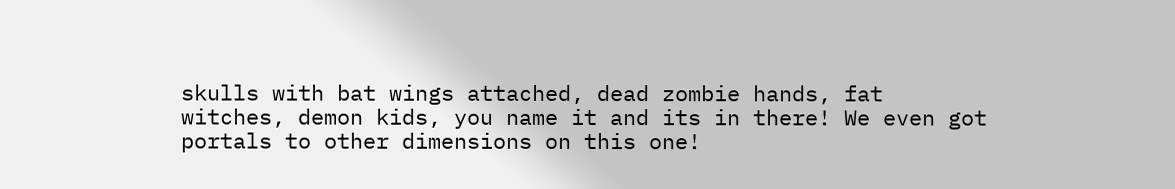skulls with bat wings attached, dead zombie hands, fat witches, demon kids, you name it and its in there! We even got portals to other dimensions on this one!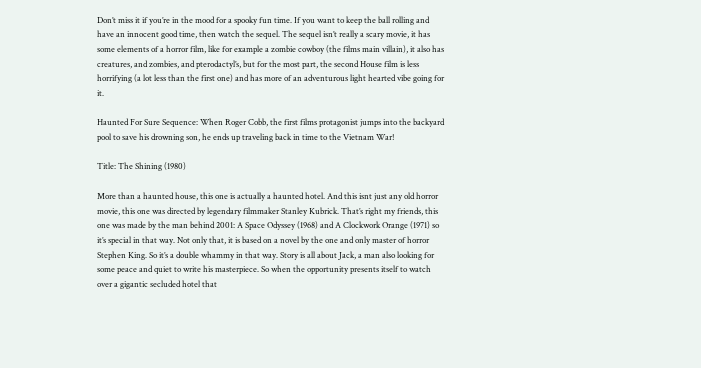Don’t miss it if you’re in the mood for a spooky fun time. If you want to keep the ball rolling and have an innocent good time, then watch the sequel. The sequel isn’t really a scary movie, it has some elements of a horror film, like for example a zombie cowboy (the films main villain), it also has creatures, and zombies, and pterodactyl’s, but for the most part, the second House film is less horrifying (a lot less than the first one) and has more of an adventurous light hearted vibe going for it.

Haunted For Sure Sequence: When Roger Cobb, the first films protagonist jumps into the backyard pool to save his drowning son, he ends up traveling back in time to the Vietnam War!

Title: The Shining (1980)

More than a haunted house, this one is actually a haunted hotel. And this isnt just any old horror movie, this one was directed by legendary filmmaker Stanley Kubrick. That’s right my friends, this one was made by the man behind 2001: A Space Odyssey (1968) and A Clockwork Orange (1971) so it’s special in that way. Not only that, it is based on a novel by the one and only master of horror Stephen King. So it’s a double whammy in that way. Story is all about Jack, a man also looking for some peace and quiet to write his masterpiece. So when the opportunity presents itself to watch over a gigantic secluded hotel that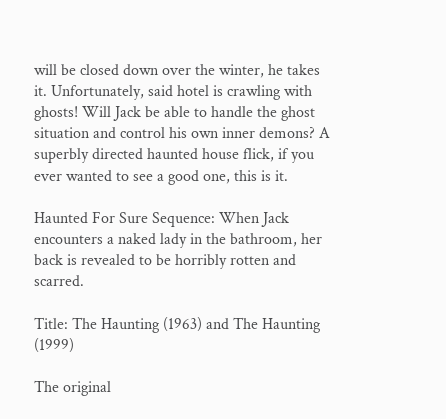will be closed down over the winter, he takes it. Unfortunately, said hotel is crawling with ghosts! Will Jack be able to handle the ghost situation and control his own inner demons? A superbly directed haunted house flick, if you ever wanted to see a good one, this is it.

Haunted For Sure Sequence: When Jack encounters a naked lady in the bathroom, her back is revealed to be horribly rotten and scarred.

Title: The Haunting (1963) and The Haunting (1999)

The original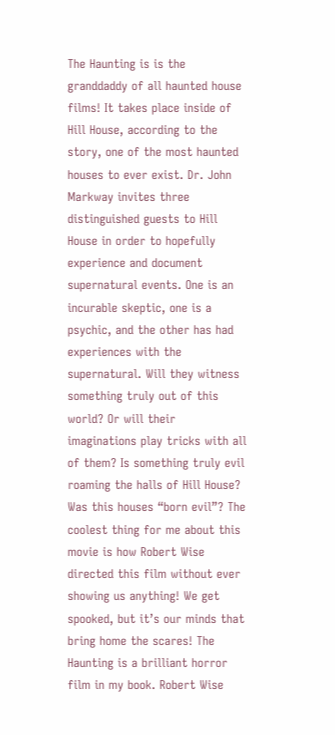The Haunting is is the granddaddy of all haunted house films! It takes place inside of Hill House, according to the story, one of the most haunted houses to ever exist. Dr. John Markway invites three distinguished guests to Hill House in order to hopefully experience and document supernatural events. One is an incurable skeptic, one is a psychic, and the other has had experiences with the supernatural. Will they witness something truly out of this world? Or will their imaginations play tricks with all of them? Is something truly evil roaming the halls of Hill House? Was this houses “born evil”? The coolest thing for me about this movie is how Robert Wise directed this film without ever showing us anything! We get spooked, but it’s our minds that bring home the scares! The Haunting is a brilliant horror film in my book. Robert Wise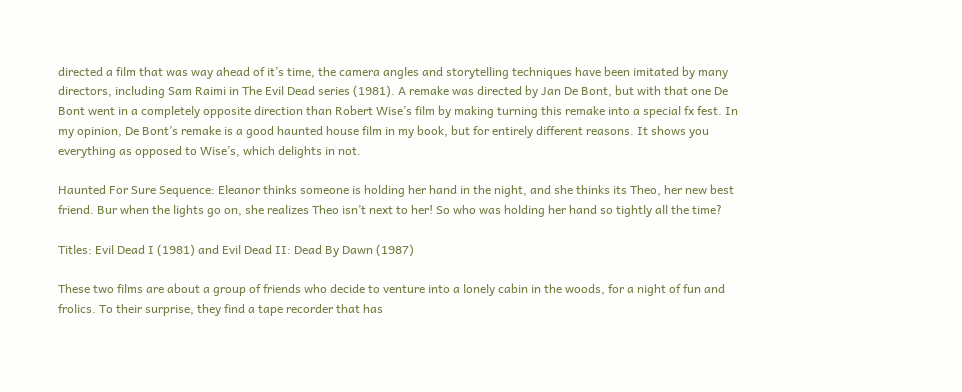directed a film that was way ahead of it’s time, the camera angles and storytelling techniques have been imitated by many directors, including Sam Raimi in The Evil Dead series (1981). A remake was directed by Jan De Bont, but with that one De Bont went in a completely opposite direction than Robert Wise’s film by making turning this remake into a special fx fest. In my opinion, De Bont’s remake is a good haunted house film in my book, but for entirely different reasons. It shows you everything as opposed to Wise’s, which delights in not.

Haunted For Sure Sequence: Eleanor thinks someone is holding her hand in the night, and she thinks its Theo, her new best friend. Bur when the lights go on, she realizes Theo isn’t next to her! So who was holding her hand so tightly all the time?

Titles: Evil Dead I (1981) and Evil Dead II: Dead By Dawn (1987)

These two films are about a group of friends who decide to venture into a lonely cabin in the woods, for a night of fun and frolics. To their surprise, they find a tape recorder that has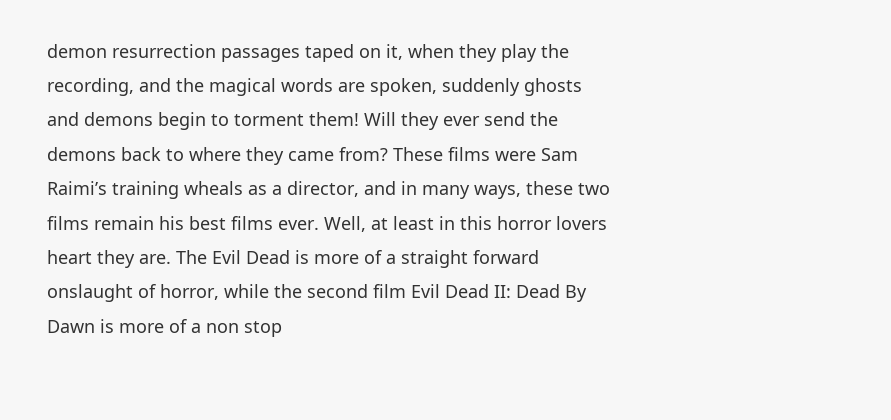demon resurrection passages taped on it, when they play the recording, and the magical words are spoken, suddenly ghosts and demons begin to torment them! Will they ever send the demons back to where they came from? These films were Sam Raimi’s training wheals as a director, and in many ways, these two films remain his best films ever. Well, at least in this horror lovers heart they are. The Evil Dead is more of a straight forward onslaught of horror, while the second film Evil Dead II: Dead By Dawn is more of a non stop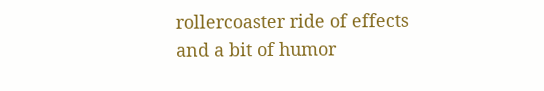rollercoaster ride of effects and a bit of humor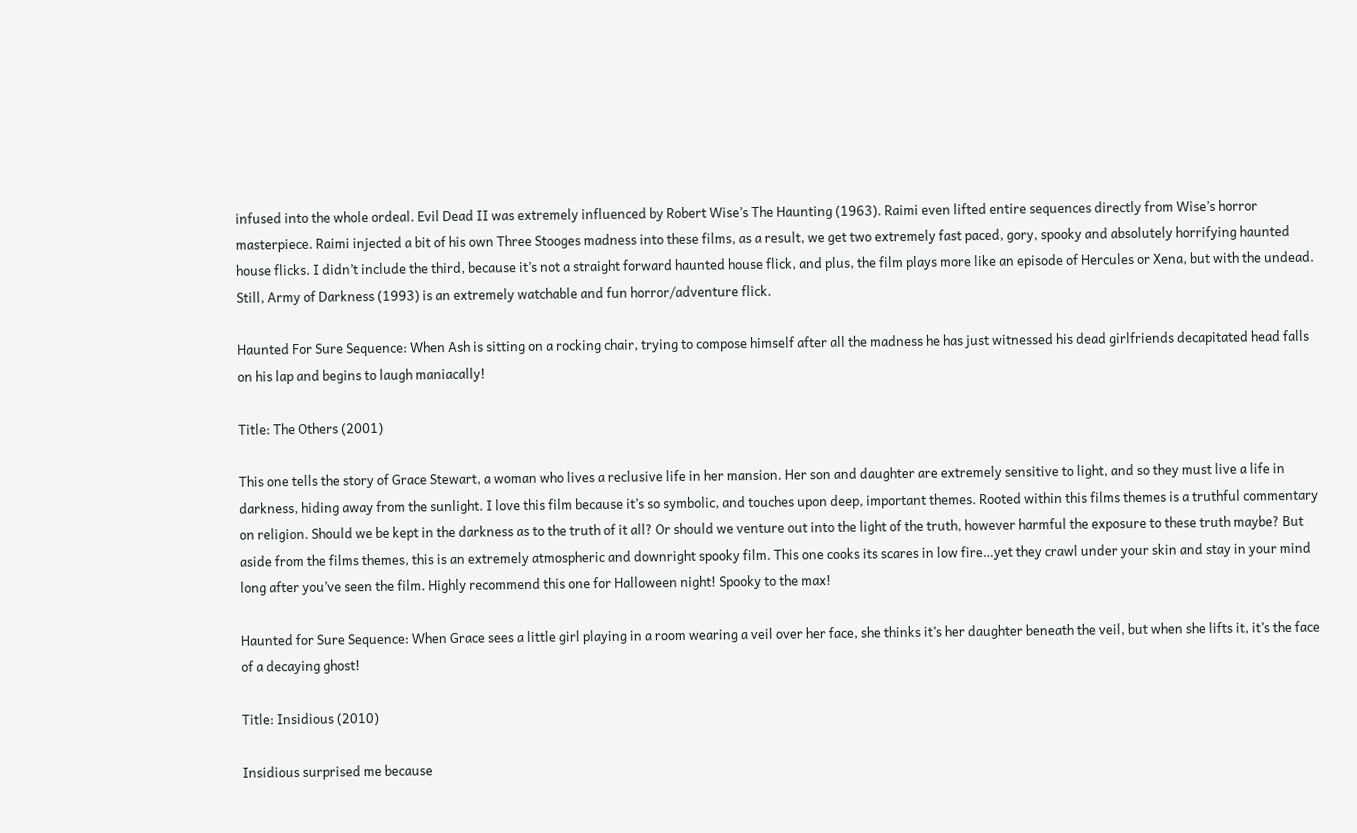infused into the whole ordeal. Evil Dead II was extremely influenced by Robert Wise’s The Haunting (1963). Raimi even lifted entire sequences directly from Wise’s horror masterpiece. Raimi injected a bit of his own Three Stooges madness into these films, as a result, we get two extremely fast paced, gory, spooky and absolutely horrifying haunted house flicks. I didn’t include the third, because it’s not a straight forward haunted house flick, and plus, the film plays more like an episode of Hercules or Xena, but with the undead. Still, Army of Darkness (1993) is an extremely watchable and fun horror/adventure flick.

Haunted For Sure Sequence: When Ash is sitting on a rocking chair, trying to compose himself after all the madness he has just witnessed his dead girlfriends decapitated head falls on his lap and begins to laugh maniacally!

Title: The Others (2001)

This one tells the story of Grace Stewart, a woman who lives a reclusive life in her mansion. Her son and daughter are extremely sensitive to light, and so they must live a life in darkness, hiding away from the sunlight. I love this film because it’s so symbolic, and touches upon deep, important themes. Rooted within this films themes is a truthful commentary on religion. Should we be kept in the darkness as to the truth of it all? Or should we venture out into the light of the truth, however harmful the exposure to these truth maybe? But aside from the films themes, this is an extremely atmospheric and downright spooky film. This one cooks its scares in low fire…yet they crawl under your skin and stay in your mind long after you’ve seen the film. Highly recommend this one for Halloween night! Spooky to the max!

Haunted for Sure Sequence: When Grace sees a little girl playing in a room wearing a veil over her face, she thinks it’s her daughter beneath the veil, but when she lifts it, it’s the face of a decaying ghost!

Title: Insidious (2010)

Insidious surprised me because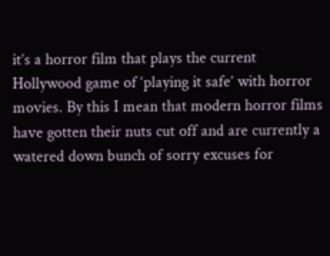it’s a horror film that plays the current Hollywood game of ‘playing it safe’ with horror movies. By this I mean that modern horror films have gotten their nuts cut off and are currently a watered down bunch of sorry excuses for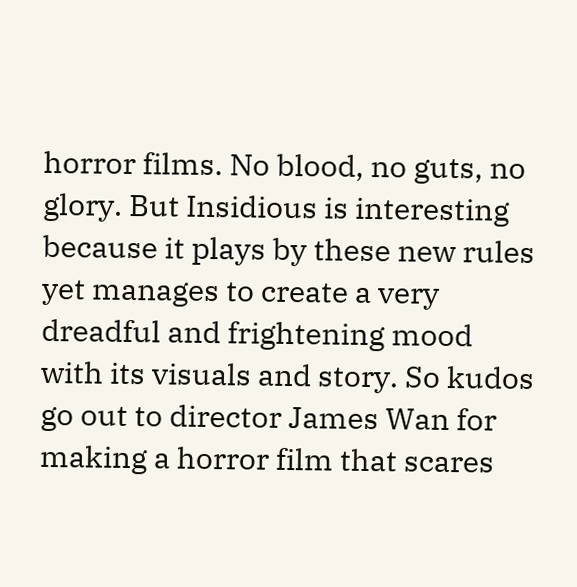horror films. No blood, no guts, no glory. But Insidious is interesting because it plays by these new rules yet manages to create a very dreadful and frightening mood with its visuals and story. So kudos go out to director James Wan for making a horror film that scares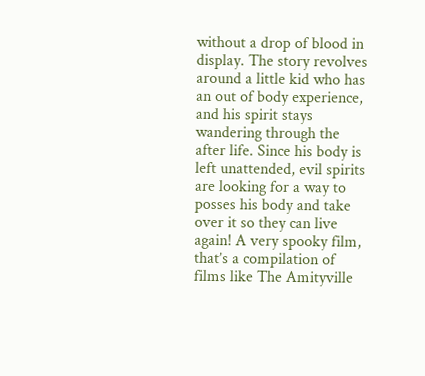without a drop of blood in display. The story revolves around a little kid who has an out of body experience, and his spirit stays wandering through the after life. Since his body is left unattended, evil spirits are looking for a way to posses his body and take over it so they can live again! A very spooky film, that’s a compilation of films like The Amityville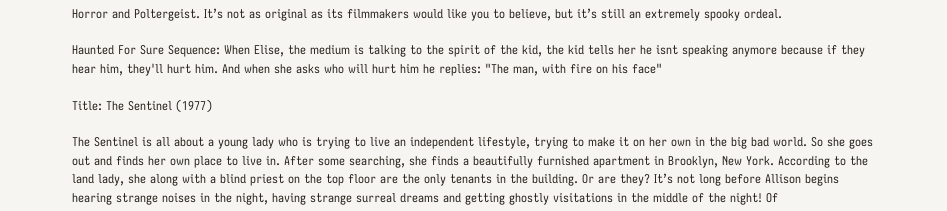Horror and Poltergeist. It’s not as original as its filmmakers would like you to believe, but it’s still an extremely spooky ordeal.

Haunted For Sure Sequence: When Elise, the medium is talking to the spirit of the kid, the kid tells her he isnt speaking anymore because if they hear him, they'll hurt him. And when she asks who will hurt him he replies: "The man, with fire on his face"

Title: The Sentinel (1977)

The Sentinel is all about a young lady who is trying to live an independent lifestyle, trying to make it on her own in the big bad world. So she goes out and finds her own place to live in. After some searching, she finds a beautifully furnished apartment in Brooklyn, New York. According to the land lady, she along with a blind priest on the top floor are the only tenants in the building. Or are they? It’s not long before Allison begins hearing strange noises in the night, having strange surreal dreams and getting ghostly visitations in the middle of the night! Of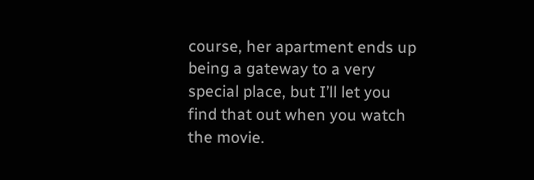course, her apartment ends up being a gateway to a very special place, but I’ll let you find that out when you watch the movie.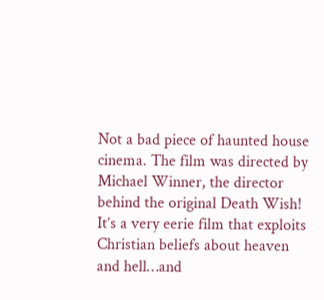Not a bad piece of haunted house cinema. The film was directed by Michael Winner, the director behind the original Death Wish! It’s a very eerie film that exploits Christian beliefs about heaven and hell…and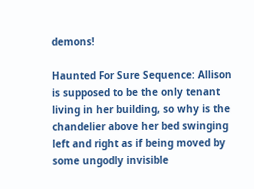demons!

Haunted For Sure Sequence: Allison is supposed to be the only tenant living in her building, so why is the chandelier above her bed swinging left and right as if being moved by some ungodly invisible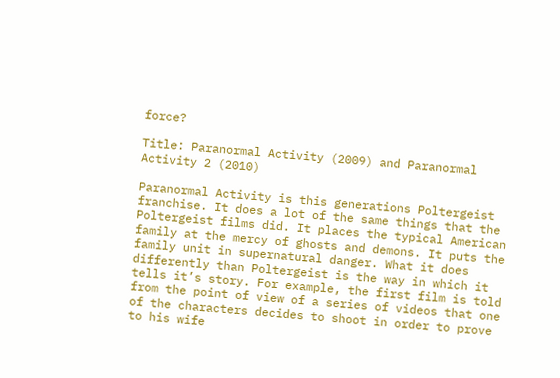force?

Title: Paranormal Activity (2009) and Paranormal Activity 2 (2010)

Paranormal Activity is this generations Poltergeist franchise. It does a lot of the same things that the Poltergeist films did. It places the typical American family at the mercy of ghosts and demons. It puts the family unit in supernatural danger. What it does differently than Poltergeist is the way in which it tells it’s story. For example, the first film is told from the point of view of a series of videos that one of the characters decides to shoot in order to prove to his wife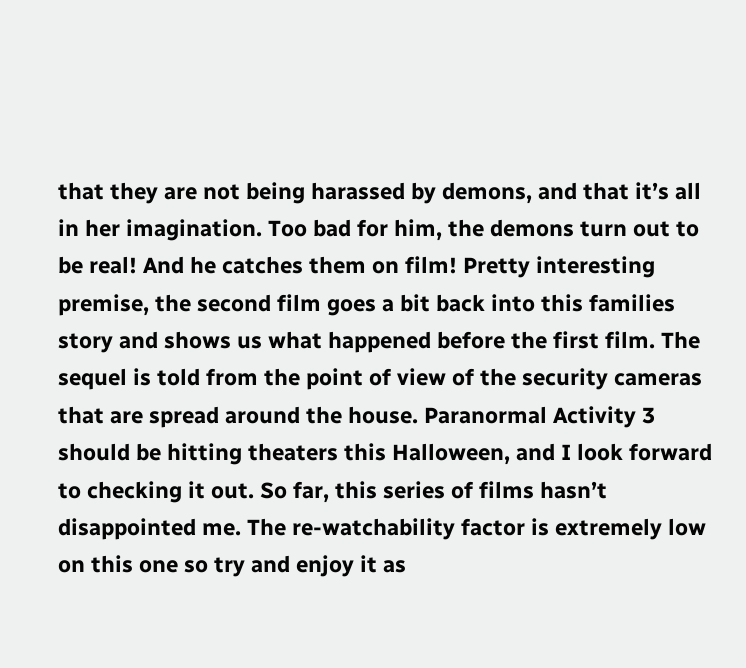that they are not being harassed by demons, and that it’s all in her imagination. Too bad for him, the demons turn out to be real! And he catches them on film! Pretty interesting premise, the second film goes a bit back into this families story and shows us what happened before the first film. The sequel is told from the point of view of the security cameras that are spread around the house. Paranormal Activity 3 should be hitting theaters this Halloween, and I look forward to checking it out. So far, this series of films hasn’t disappointed me. The re-watchability factor is extremely low on this one so try and enjoy it as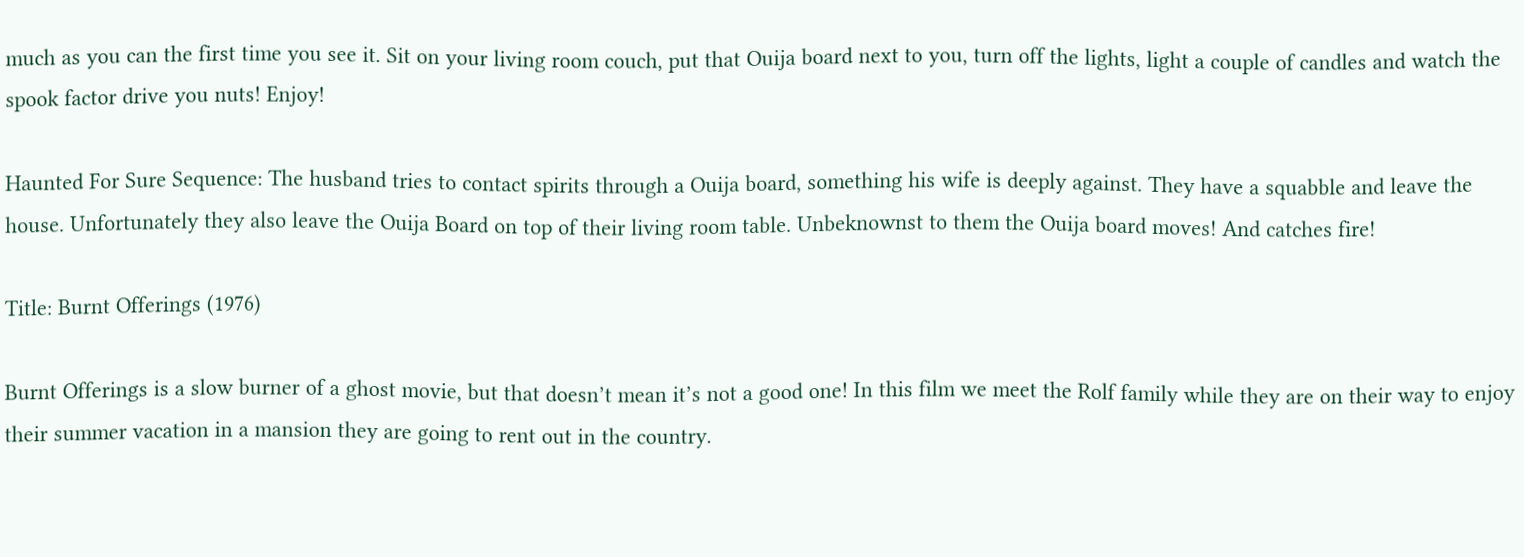much as you can the first time you see it. Sit on your living room couch, put that Ouija board next to you, turn off the lights, light a couple of candles and watch the spook factor drive you nuts! Enjoy!

Haunted For Sure Sequence: The husband tries to contact spirits through a Ouija board, something his wife is deeply against. They have a squabble and leave the house. Unfortunately they also leave the Ouija Board on top of their living room table. Unbeknownst to them the Ouija board moves! And catches fire!

Title: Burnt Offerings (1976)

Burnt Offerings is a slow burner of a ghost movie, but that doesn’t mean it’s not a good one! In this film we meet the Rolf family while they are on their way to enjoy their summer vacation in a mansion they are going to rent out in the country.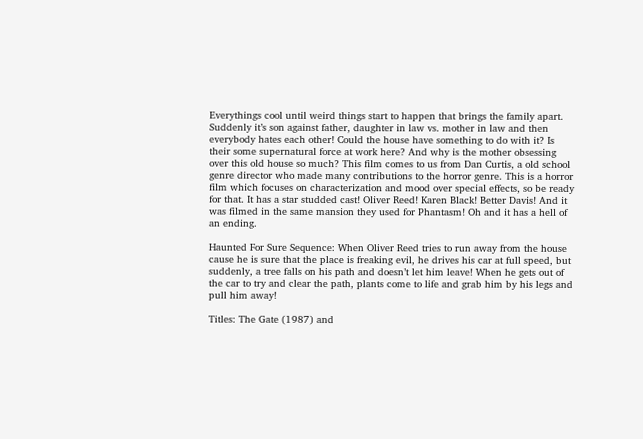Everythings cool until weird things start to happen that brings the family apart. Suddenly it’s son against father, daughter in law vs. mother in law and then everybody hates each other! Could the house have something to do with it? Is their some supernatural force at work here? And why is the mother obsessing over this old house so much? This film comes to us from Dan Curtis, a old school genre director who made many contributions to the horror genre. This is a horror film which focuses on characterization and mood over special effects, so be ready for that. It has a star studded cast! Oliver Reed! Karen Black! Better Davis! And it was filmed in the same mansion they used for Phantasm! Oh and it has a hell of an ending.

Haunted For Sure Sequence: When Oliver Reed tries to run away from the house cause he is sure that the place is freaking evil, he drives his car at full speed, but suddenly, a tree falls on his path and doesn’t let him leave! When he gets out of the car to try and clear the path, plants come to life and grab him by his legs and pull him away!

Titles: The Gate (1987) and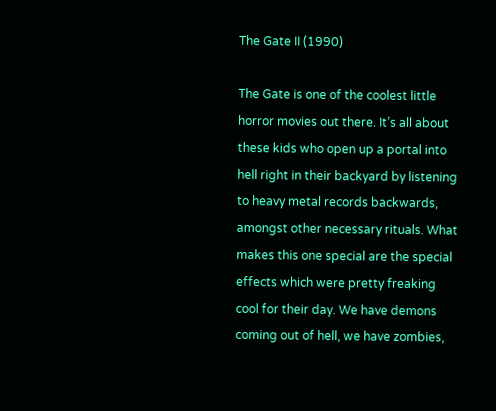The Gate II (1990)

The Gate is one of the coolest little horror movies out there. It’s all about these kids who open up a portal into hell right in their backyard by listening to heavy metal records backwards, amongst other necessary rituals. What makes this one special are the special effects which were pretty freaking cool for their day. We have demons coming out of hell, we have zombies,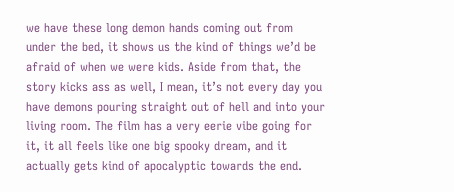we have these long demon hands coming out from under the bed, it shows us the kind of things we’d be afraid of when we were kids. Aside from that, the story kicks ass as well, I mean, it’s not every day you have demons pouring straight out of hell and into your living room. The film has a very eerie vibe going for it, it all feels like one big spooky dream, and it actually gets kind of apocalyptic towards the end.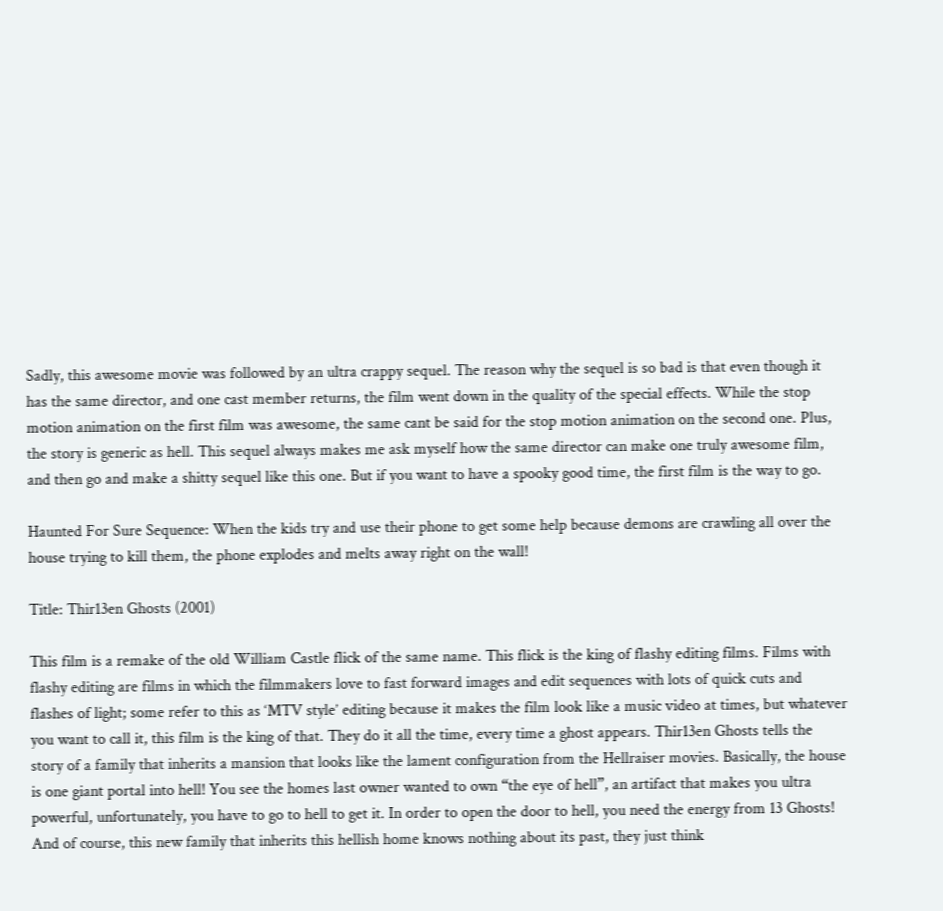Sadly, this awesome movie was followed by an ultra crappy sequel. The reason why the sequel is so bad is that even though it has the same director, and one cast member returns, the film went down in the quality of the special effects. While the stop motion animation on the first film was awesome, the same cant be said for the stop motion animation on the second one. Plus, the story is generic as hell. This sequel always makes me ask myself how the same director can make one truly awesome film, and then go and make a shitty sequel like this one. But if you want to have a spooky good time, the first film is the way to go.

Haunted For Sure Sequence: When the kids try and use their phone to get some help because demons are crawling all over the house trying to kill them, the phone explodes and melts away right on the wall!

Title: Thir13en Ghosts (2001)

This film is a remake of the old William Castle flick of the same name. This flick is the king of flashy editing films. Films with flashy editing are films in which the filmmakers love to fast forward images and edit sequences with lots of quick cuts and flashes of light; some refer to this as ‘MTV style’ editing because it makes the film look like a music video at times, but whatever you want to call it, this film is the king of that. They do it all the time, every time a ghost appears. Thir13en Ghosts tells the story of a family that inherits a mansion that looks like the lament configuration from the Hellraiser movies. Basically, the house is one giant portal into hell! You see the homes last owner wanted to own “the eye of hell”, an artifact that makes you ultra powerful, unfortunately, you have to go to hell to get it. In order to open the door to hell, you need the energy from 13 Ghosts! And of course, this new family that inherits this hellish home knows nothing about its past, they just think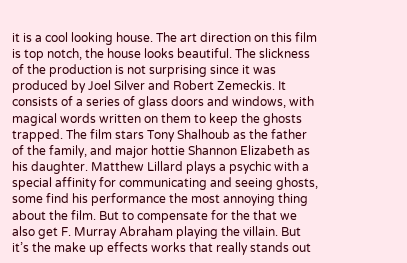it is a cool looking house. The art direction on this film is top notch, the house looks beautiful. The slickness of the production is not surprising since it was produced by Joel Silver and Robert Zemeckis. It consists of a series of glass doors and windows, with magical words written on them to keep the ghosts trapped. The film stars Tony Shalhoub as the father of the family, and major hottie Shannon Elizabeth as his daughter. Matthew Lillard plays a psychic with a special affinity for communicating and seeing ghosts, some find his performance the most annoying thing about the film. But to compensate for the that we also get F. Murray Abraham playing the villain. But it’s the make up effects works that really stands out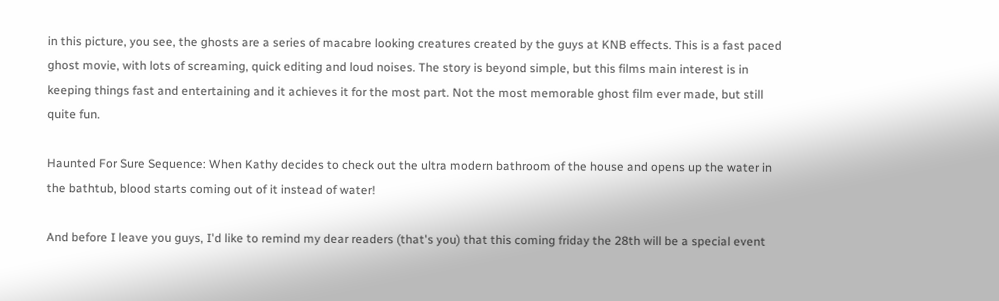in this picture, you see, the ghosts are a series of macabre looking creatures created by the guys at KNB effects. This is a fast paced ghost movie, with lots of screaming, quick editing and loud noises. The story is beyond simple, but this films main interest is in keeping things fast and entertaining and it achieves it for the most part. Not the most memorable ghost film ever made, but still quite fun.

Haunted For Sure Sequence: When Kathy decides to check out the ultra modern bathroom of the house and opens up the water in the bathtub, blood starts coming out of it instead of water!

And before I leave you guys, I'd like to remind my dear readers (that's you) that this coming friday the 28th will be a special event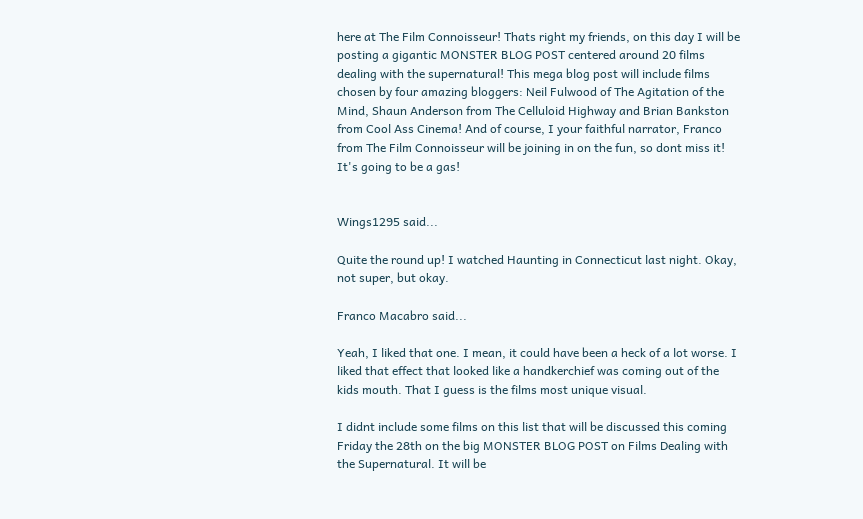here at The Film Connoisseur! Thats right my friends, on this day I will be posting a gigantic MONSTER BLOG POST centered around 20 films dealing with the supernatural! This mega blog post will include films chosen by four amazing bloggers: Neil Fulwood of The Agitation of the Mind, Shaun Anderson from The Celluloid Highway and Brian Bankston from Cool Ass Cinema! And of course, I your faithful narrator, Franco from The Film Connoisseur will be joining in on the fun, so dont miss it! It's going to be a gas!


Wings1295 said...

Quite the round up! I watched Haunting in Connecticut last night. Okay, not super, but okay.

Franco Macabro said...

Yeah, I liked that one. I mean, it could have been a heck of a lot worse. I liked that effect that looked like a handkerchief was coming out of the kids mouth. That I guess is the films most unique visual.

I didnt include some films on this list that will be discussed this coming Friday the 28th on the big MONSTER BLOG POST on Films Dealing with the Supernatural. It will be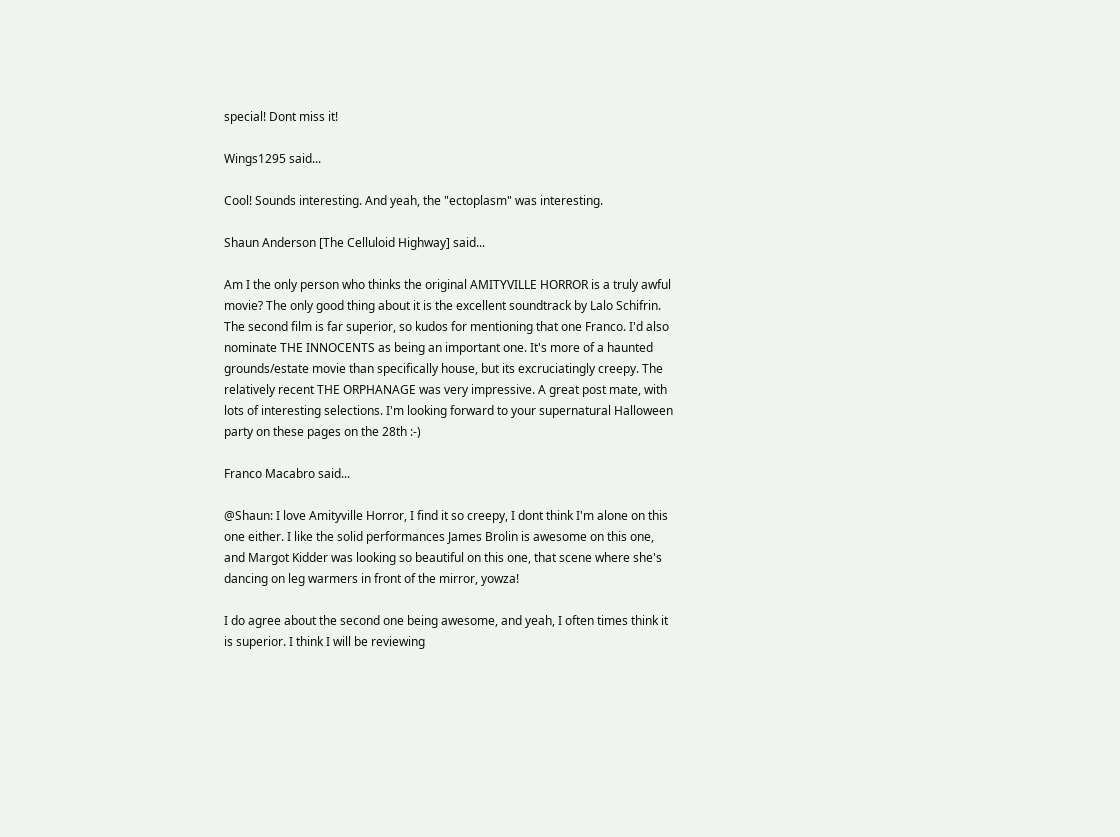special! Dont miss it!

Wings1295 said...

Cool! Sounds interesting. And yeah, the "ectoplasm" was interesting.

Shaun Anderson [The Celluloid Highway] said...

Am I the only person who thinks the original AMITYVILLE HORROR is a truly awful movie? The only good thing about it is the excellent soundtrack by Lalo Schifrin. The second film is far superior, so kudos for mentioning that one Franco. I'd also nominate THE INNOCENTS as being an important one. It's more of a haunted grounds/estate movie than specifically house, but its excruciatingly creepy. The relatively recent THE ORPHANAGE was very impressive. A great post mate, with lots of interesting selections. I'm looking forward to your supernatural Halloween party on these pages on the 28th :-)

Franco Macabro said...

@Shaun: I love Amityville Horror, I find it so creepy, I dont think I'm alone on this one either. I like the solid performances James Brolin is awesome on this one, and Margot Kidder was looking so beautiful on this one, that scene where she's dancing on leg warmers in front of the mirror, yowza!

I do agree about the second one being awesome, and yeah, I often times think it is superior. I think I will be reviewing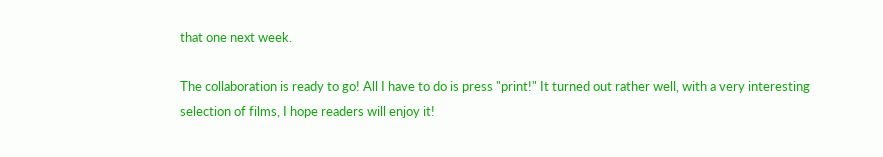that one next week.

The collaboration is ready to go! All I have to do is press "print!" It turned out rather well, with a very interesting selection of films, I hope readers will enjoy it!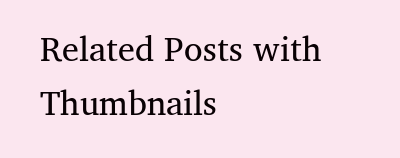Related Posts with Thumbnails